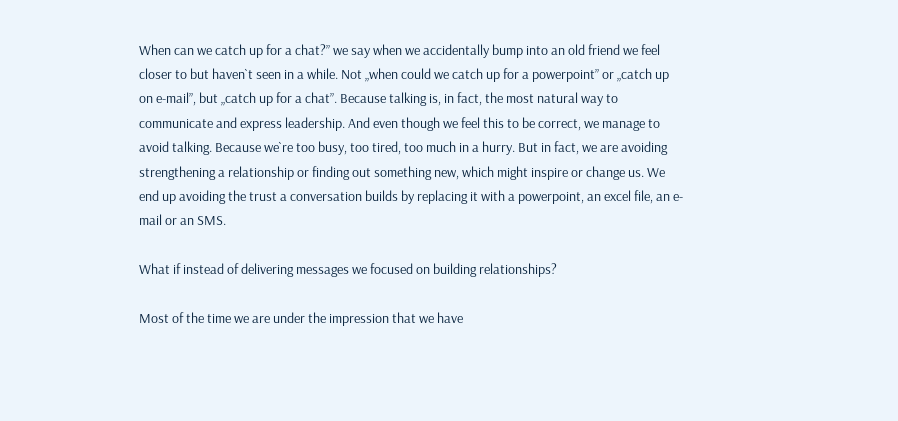When can we catch up for a chat?” we say when we accidentally bump into an old friend we feel closer to but haven`t seen in a while. Not „when could we catch up for a powerpoint” or „catch up on e-mail”, but „catch up for a chat”. Because talking is, in fact, the most natural way to communicate and express leadership. And even though we feel this to be correct, we manage to avoid talking. Because we`re too busy, too tired, too much in a hurry. But in fact, we are avoiding strengthening a relationship or finding out something new, which might inspire or change us. We end up avoiding the trust a conversation builds by replacing it with a powerpoint, an excel file, an e-mail or an SMS.

What if instead of delivering messages we focused on building relationships?

Most of the time we are under the impression that we have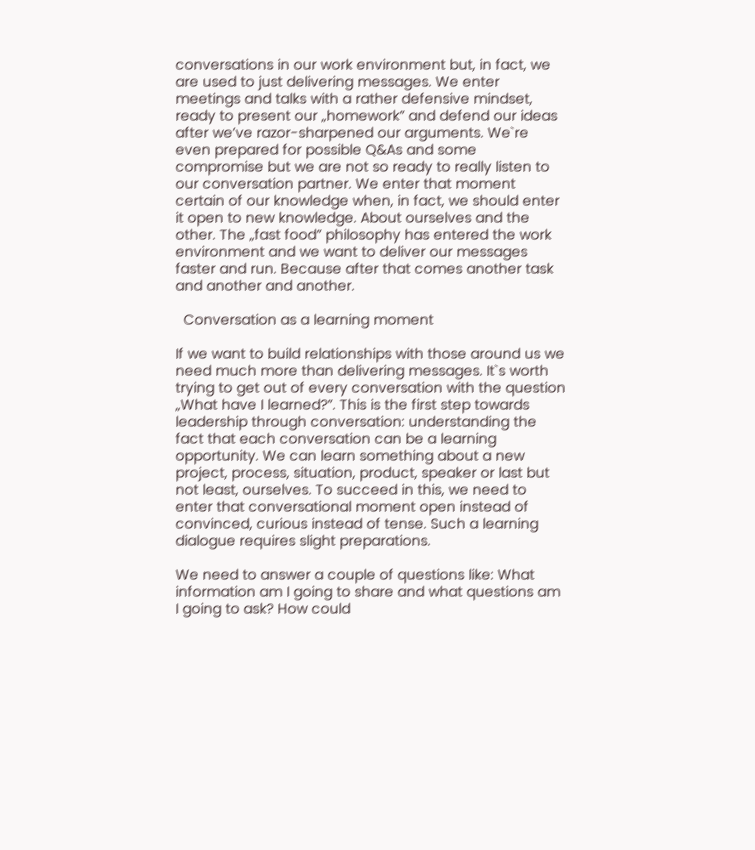conversations in our work environment but, in fact, we are used to just delivering messages. We enter meetings and talks with a rather defensive mindset, ready to present our „homework” and defend our ideas after we’ve razor-sharpened our arguments. We`re even prepared for possible Q&As and some compromise but we are not so ready to really listen to our conversation partner. We enter that moment certain of our knowledge when, in fact, we should enter it open to new knowledge. About ourselves and the other. The „fast food” philosophy has entered the work environment and we want to deliver our messages faster and run. Because after that comes another task and another and another.

  Conversation as a learning moment

If we want to build relationships with those around us we need much more than delivering messages. It`s worth trying to get out of every conversation with the question „What have I learned?”. This is the first step towards leadership through conversation: understanding the fact that each conversation can be a learning opportunity. We can learn something about a new project, process, situation, product, speaker or last but not least, ourselves. To succeed in this, we need to enter that conversational moment open instead of convinced, curious instead of tense. Such a learning dialogue requires slight preparations.

We need to answer a couple of questions like: What information am I going to share and what questions am I going to ask? How could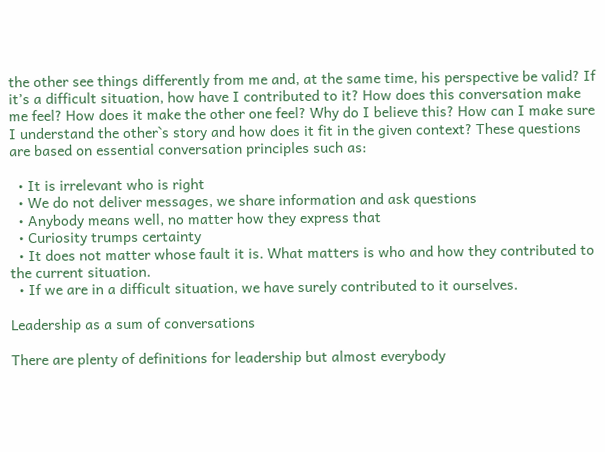the other see things differently from me and, at the same time, his perspective be valid? If it’s a difficult situation, how have I contributed to it? How does this conversation make me feel? How does it make the other one feel? Why do I believe this? How can I make sure I understand the other`s story and how does it fit in the given context? These questions are based on essential conversation principles such as:

  • It is irrelevant who is right
  • We do not deliver messages, we share information and ask questions
  • Anybody means well, no matter how they express that
  • Curiosity trumps certainty
  • It does not matter whose fault it is. What matters is who and how they contributed to the current situation.
  • If we are in a difficult situation, we have surely contributed to it ourselves.

Leadership as a sum of conversations

There are plenty of definitions for leadership but almost everybody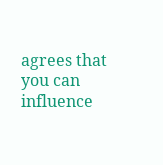agrees that you can influence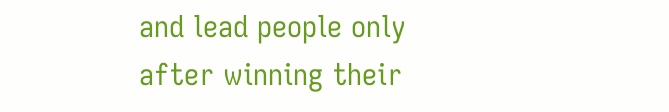and lead people only after winning their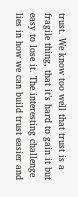trust. We know too well that trust is a fragile thing, that it’s hard to gain it but easy to lose it. The interesting challenge lies in how we can build trust easier and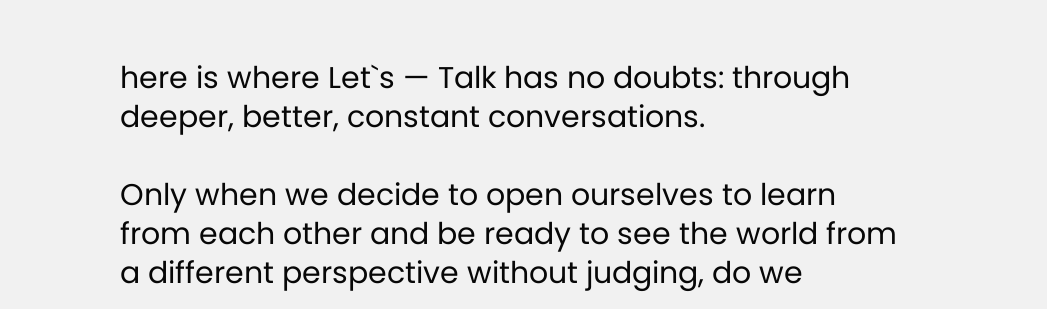here is where Let`s — Talk has no doubts: through deeper, better, constant conversations.

Only when we decide to open ourselves to learn from each other and be ready to see the world from a different perspective without judging, do we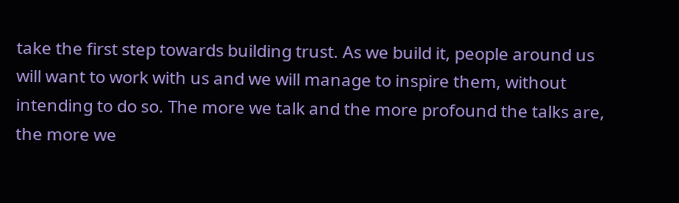take the first step towards building trust. As we build it, people around us will want to work with us and we will manage to inspire them, without intending to do so. The more we talk and the more profound the talks are, the more we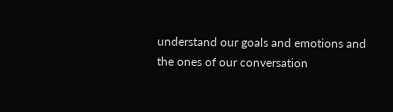understand our goals and emotions and the ones of our conversation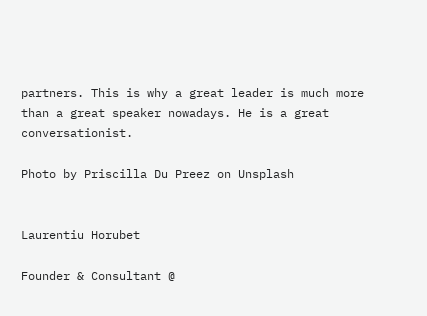partners. This is why a great leader is much more than a great speaker nowadays. He is a great conversationist.

Photo by Priscilla Du Preez on Unsplash


Laurentiu Horubet

Founder & Consultant @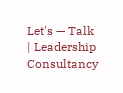Let's — Talk | Leadership Consultancy